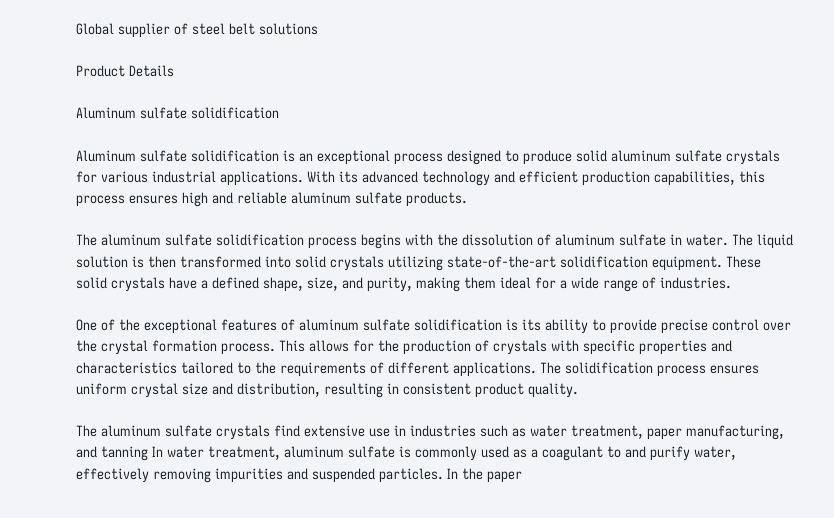Global supplier of steel belt solutions

Product Details

Aluminum sulfate solidification

Aluminum sulfate solidification is an exceptional process designed to produce solid aluminum sulfate crystals for various industrial applications. With its advanced technology and efficient production capabilities, this process ensures high and reliable aluminum sulfate products.

The aluminum sulfate solidification process begins with the dissolution of aluminum sulfate in water. The liquid solution is then transformed into solid crystals utilizing state-of-the-art solidification equipment. These solid crystals have a defined shape, size, and purity, making them ideal for a wide range of industries.

One of the exceptional features of aluminum sulfate solidification is its ability to provide precise control over the crystal formation process. This allows for the production of crystals with specific properties and characteristics tailored to the requirements of different applications. The solidification process ensures uniform crystal size and distribution, resulting in consistent product quality.

The aluminum sulfate crystals find extensive use in industries such as water treatment, paper manufacturing, and tanning In water treatment, aluminum sulfate is commonly used as a coagulant to and purify water, effectively removing impurities and suspended particles. In the paper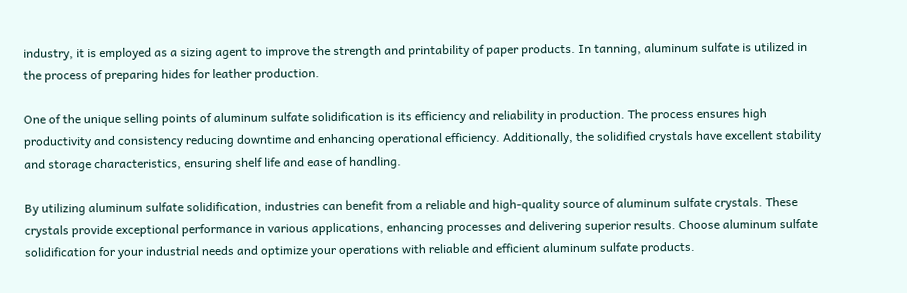industry, it is employed as a sizing agent to improve the strength and printability of paper products. In tanning, aluminum sulfate is utilized in the process of preparing hides for leather production.

One of the unique selling points of aluminum sulfate solidification is its efficiency and reliability in production. The process ensures high productivity and consistency reducing downtime and enhancing operational efficiency. Additionally, the solidified crystals have excellent stability and storage characteristics, ensuring shelf life and ease of handling.

By utilizing aluminum sulfate solidification, industries can benefit from a reliable and high-quality source of aluminum sulfate crystals. These crystals provide exceptional performance in various applications, enhancing processes and delivering superior results. Choose aluminum sulfate solidification for your industrial needs and optimize your operations with reliable and efficient aluminum sulfate products.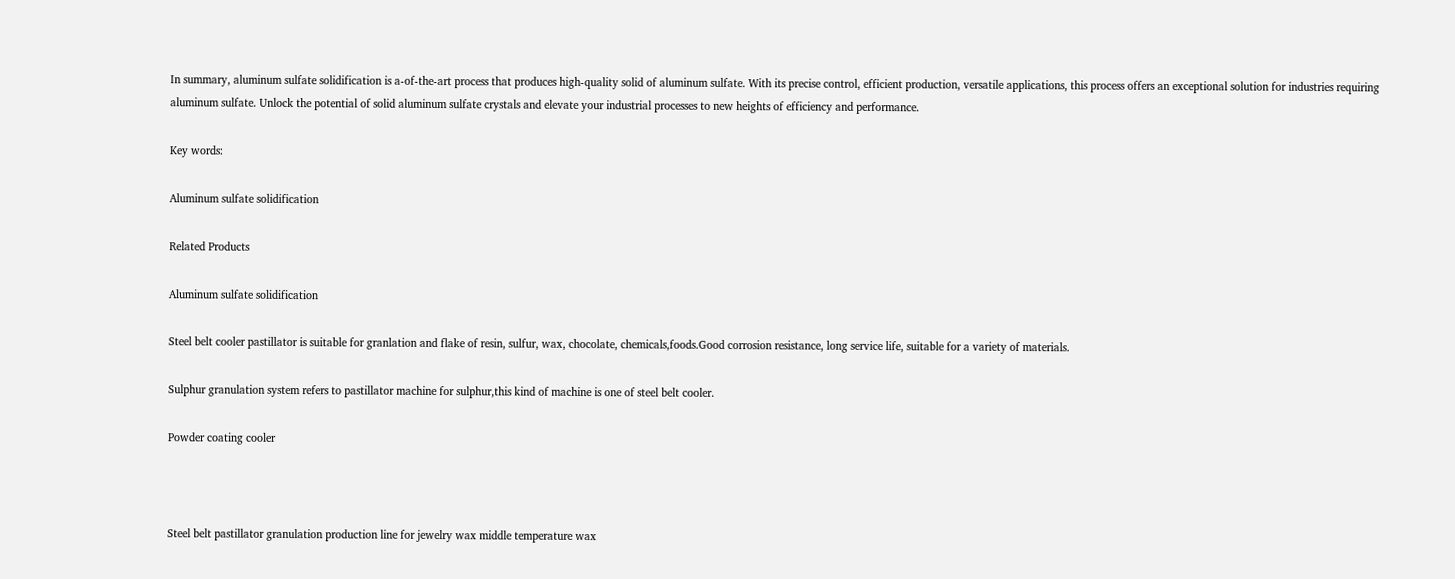In summary, aluminum sulfate solidification is a-of-the-art process that produces high-quality solid of aluminum sulfate. With its precise control, efficient production, versatile applications, this process offers an exceptional solution for industries requiring aluminum sulfate. Unlock the potential of solid aluminum sulfate crystals and elevate your industrial processes to new heights of efficiency and performance.

Key words:

Aluminum sulfate solidification

Related Products

Aluminum sulfate solidification

Steel belt cooler pastillator is suitable for granlation and flake of resin, sulfur, wax, chocolate, chemicals,foods.Good corrosion resistance, long service life, suitable for a variety of materials.

Sulphur granulation system refers to pastillator machine for sulphur,this kind of machine is one of steel belt cooler.

Powder coating cooler



Steel belt pastillator granulation production line for jewelry wax middle temperature wax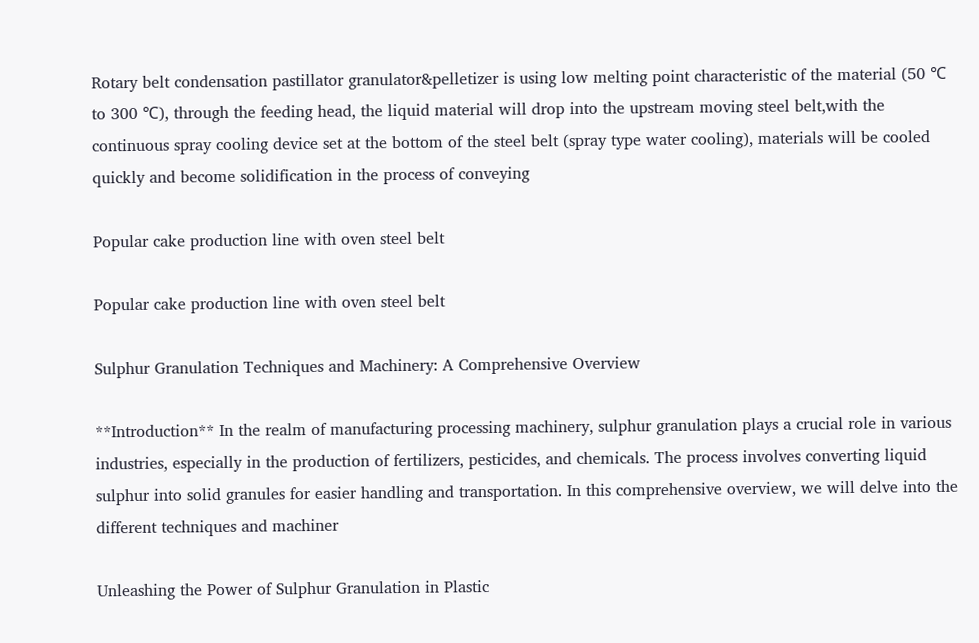Rotary belt condensation pastillator granulator&pelletizer is using low melting point characteristic of the material (50 ℃ to 300 ℃), through the feeding head, the liquid material will drop into the upstream moving steel belt,with the continuous spray cooling device set at the bottom of the steel belt (spray type water cooling), materials will be cooled quickly and become solidification in the process of conveying

Popular cake production line with oven steel belt

Popular cake production line with oven steel belt

Sulphur Granulation Techniques and Machinery: A Comprehensive Overview

**Introduction** In the realm of manufacturing processing machinery, sulphur granulation plays a crucial role in various industries, especially in the production of fertilizers, pesticides, and chemicals. The process involves converting liquid sulphur into solid granules for easier handling and transportation. In this comprehensive overview, we will delve into the different techniques and machiner

Unleashing the Power of Sulphur Granulation in Plastic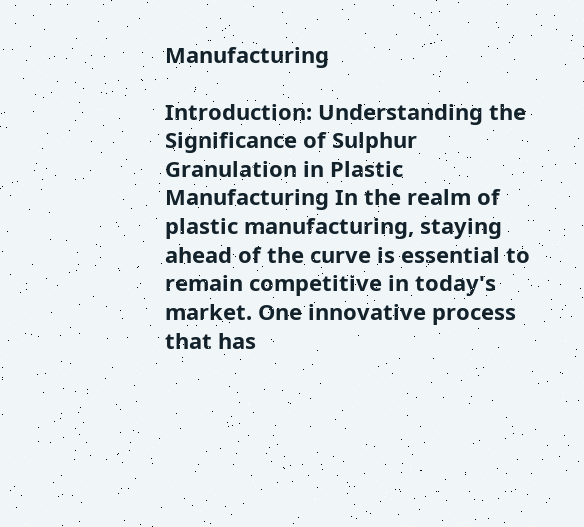Manufacturing

Introduction: Understanding the Significance of Sulphur Granulation in Plastic Manufacturing In the realm of plastic manufacturing, staying ahead of the curve is essential to remain competitive in today's market. One innovative process that has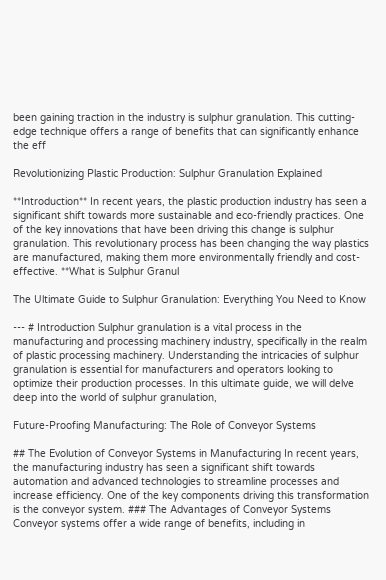been gaining traction in the industry is sulphur granulation. This cutting-edge technique offers a range of benefits that can significantly enhance the eff

Revolutionizing Plastic Production: Sulphur Granulation Explained

**Introduction** In recent years, the plastic production industry has seen a significant shift towards more sustainable and eco-friendly practices. One of the key innovations that have been driving this change is sulphur granulation. This revolutionary process has been changing the way plastics are manufactured, making them more environmentally friendly and cost-effective. **What is Sulphur Granul

The Ultimate Guide to Sulphur Granulation: Everything You Need to Know

--- # Introduction Sulphur granulation is a vital process in the manufacturing and processing machinery industry, specifically in the realm of plastic processing machinery. Understanding the intricacies of sulphur granulation is essential for manufacturers and operators looking to optimize their production processes. In this ultimate guide, we will delve deep into the world of sulphur granulation,

Future-Proofing Manufacturing: The Role of Conveyor Systems

## The Evolution of Conveyor Systems in Manufacturing In recent years, the manufacturing industry has seen a significant shift towards automation and advanced technologies to streamline processes and increase efficiency. One of the key components driving this transformation is the conveyor system. ### The Advantages of Conveyor Systems Conveyor systems offer a wide range of benefits, including in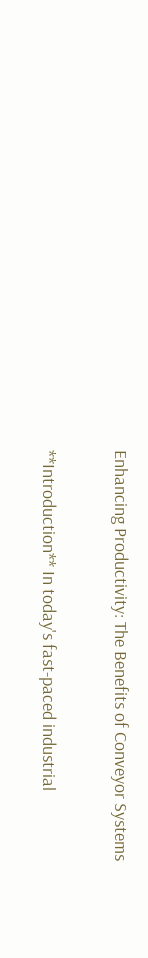Enhancing Productivity: The Benefits of Conveyor Systems

**Introduction** In today's fast-paced industrial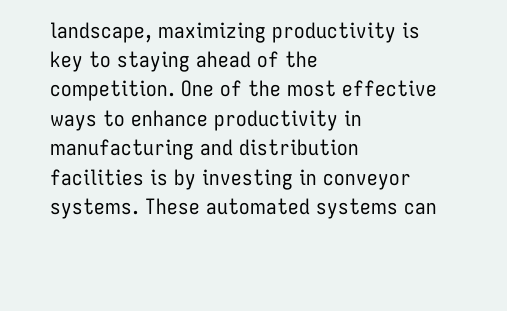landscape, maximizing productivity is key to staying ahead of the competition. One of the most effective ways to enhance productivity in manufacturing and distribution facilities is by investing in conveyor systems. These automated systems can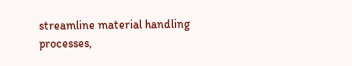streamline material handling processes,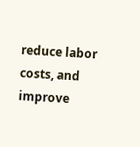reduce labor costs, and improve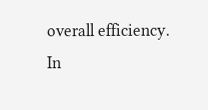overall efficiency. In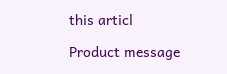this articl

Product message